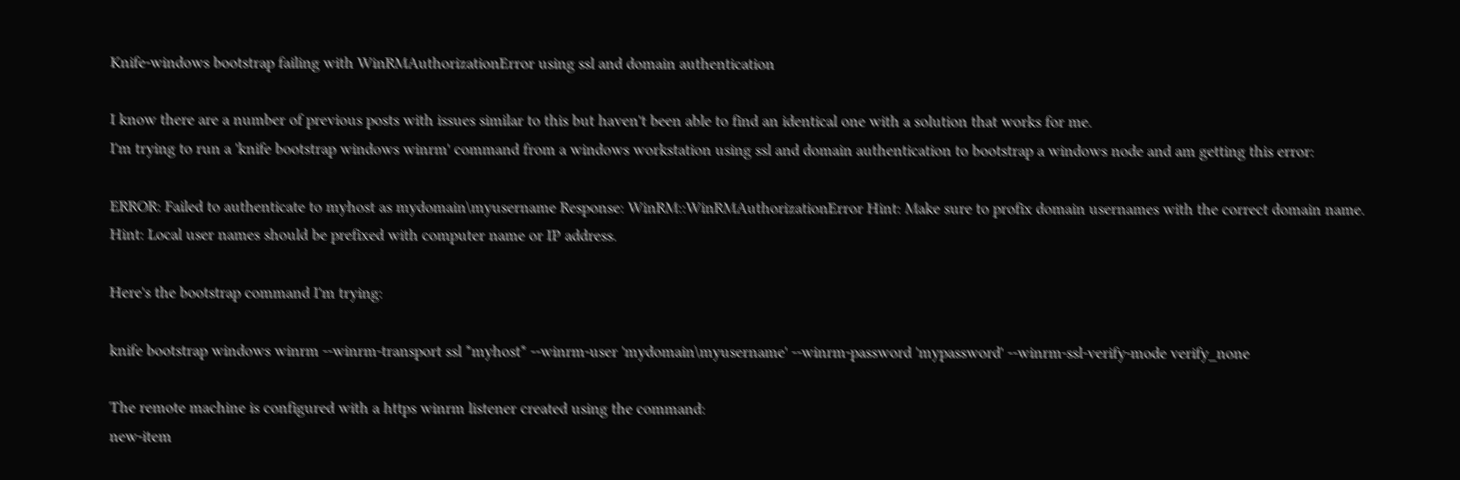Knife-windows bootstrap failing with WinRMAuthorizationError using ssl and domain authentication

I know there are a number of previous posts with issues similar to this but haven't been able to find an identical one with a solution that works for me.
I'm trying to run a 'knife bootstrap windows winrm' command from a windows workstation using ssl and domain authentication to bootstrap a windows node and am getting this error:

ERROR: Failed to authenticate to myhost as mydomain\myusername Response: WinRM::WinRMAuthorizationError Hint: Make sure to profix domain usernames with the correct domain name. Hint: Local user names should be prefixed with computer name or IP address.

Here's the bootstrap command I'm trying:

knife bootstrap windows winrm --winrm-transport ssl *myhost* --winrm-user 'mydomain\myusername' --winrm-password 'mypassword' --winrm-ssl-verify-mode verify_none

The remote machine is configured with a https winrm listener created using the command:
new-item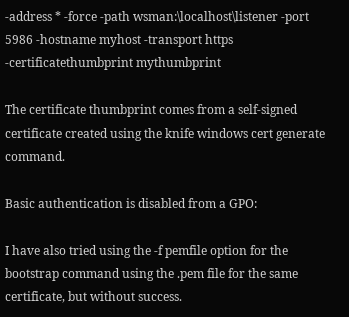-address * -force -path wsman:\localhost\listener -port 5986 -hostname myhost -transport https -certificatethumbprint mythumbprint

The certificate thumbprint comes from a self-signed certificate created using the knife windows cert generate command.

Basic authentication is disabled from a GPO:

I have also tried using the -f pemfile option for the bootstrap command using the .pem file for the same certificate, but without success.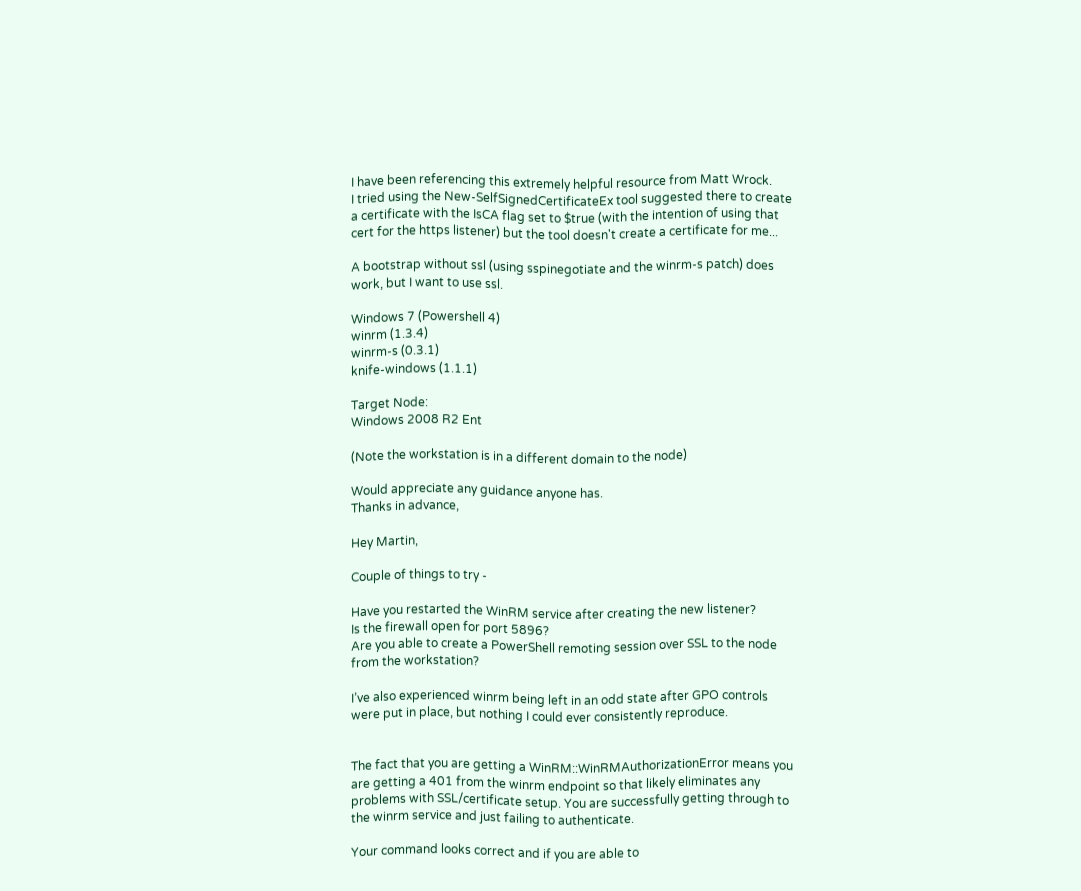I have been referencing this extremely helpful resource from Matt Wrock.
I tried using the New-SelfSignedCertificateEx tool suggested there to create a certificate with the IsCA flag set to $true (with the intention of using that cert for the https listener) but the tool doesn't create a certificate for me...

A bootstrap without ssl (using sspinegotiate and the winrm-s patch) does work, but I want to use ssl.

Windows 7 (Powershell 4)
winrm (1.3.4)
winrm-s (0.3.1)
knife-windows (1.1.1)

Target Node:
Windows 2008 R2 Ent

(Note the workstation is in a different domain to the node)

Would appreciate any guidance anyone has.
Thanks in advance,

Hey Martin,

Couple of things to try -

Have you restarted the WinRM service after creating the new listener?
Is the firewall open for port 5896?
Are you able to create a PowerShell remoting session over SSL to the node from the workstation?

I’ve also experienced winrm being left in an odd state after GPO controls were put in place, but nothing I could ever consistently reproduce.


The fact that you are getting a WinRM::WinRMAuthorizationError means you are getting a 401 from the winrm endpoint so that likely eliminates any problems with SSL/certificate setup. You are successfully getting through to the winrm service and just failing to authenticate.

Your command looks correct and if you are able to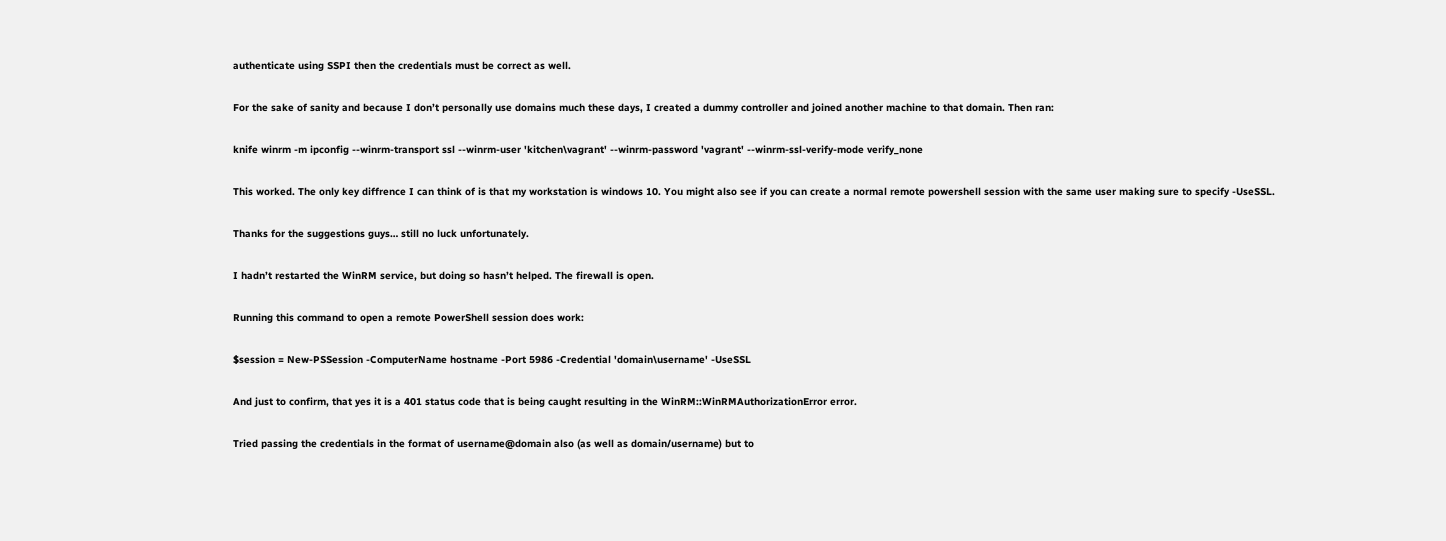authenticate using SSPI then the credentials must be correct as well.

For the sake of sanity and because I don’t personally use domains much these days, I created a dummy controller and joined another machine to that domain. Then ran:

knife winrm -m ipconfig --winrm-transport ssl --winrm-user 'kitchen\vagrant' --winrm-password 'vagrant' --winrm-ssl-verify-mode verify_none

This worked. The only key diffrence I can think of is that my workstation is windows 10. You might also see if you can create a normal remote powershell session with the same user making sure to specify -UseSSL.

Thanks for the suggestions guys… still no luck unfortunately.

I hadn’t restarted the WinRM service, but doing so hasn’t helped. The firewall is open.

Running this command to open a remote PowerShell session does work:

$session = New-PSSession -ComputerName hostname -Port 5986 -Credential 'domain\username' -UseSSL

And just to confirm, that yes it is a 401 status code that is being caught resulting in the WinRM::WinRMAuthorizationError error.

Tried passing the credentials in the format of username@domain also (as well as domain/username) but to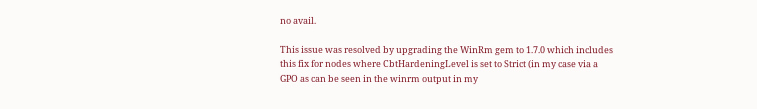no avail.

This issue was resolved by upgrading the WinRm gem to 1.7.0 which includes this fix for nodes where CbtHardeningLevel is set to Strict (in my case via a GPO as can be seen in the winrm output in my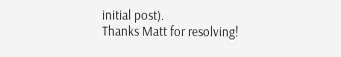initial post).
Thanks Matt for resolving!